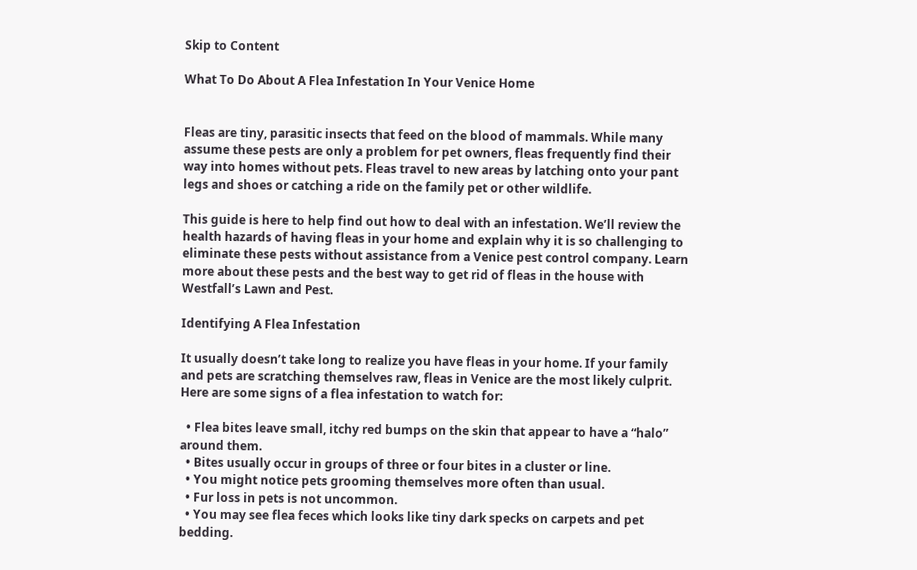Skip to Content

What To Do About A Flea Infestation In Your Venice Home


Fleas are tiny, parasitic insects that feed on the blood of mammals. While many assume these pests are only a problem for pet owners, fleas frequently find their way into homes without pets. Fleas travel to new areas by latching onto your pant legs and shoes or catching a ride on the family pet or other wildlife.

This guide is here to help find out how to deal with an infestation. We’ll review the health hazards of having fleas in your home and explain why it is so challenging to eliminate these pests without assistance from a Venice pest control company. Learn more about these pests and the best way to get rid of fleas in the house with Westfall’s Lawn and Pest.

Identifying A Flea Infestation

It usually doesn’t take long to realize you have fleas in your home. If your family and pets are scratching themselves raw, fleas in Venice are the most likely culprit. Here are some signs of a flea infestation to watch for:

  • Flea bites leave small, itchy red bumps on the skin that appear to have a “halo” around them.
  • Bites usually occur in groups of three or four bites in a cluster or line.
  • You might notice pets grooming themselves more often than usual.
  • Fur loss in pets is not uncommon.
  • You may see flea feces which looks like tiny dark specks on carpets and pet bedding.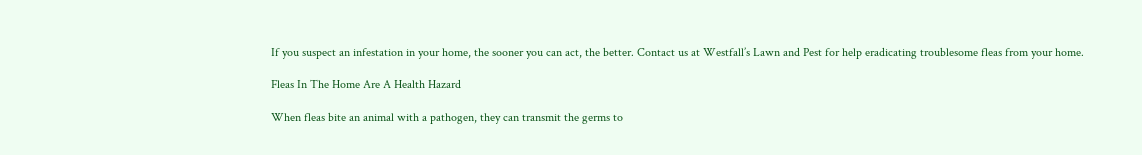If you suspect an infestation in your home, the sooner you can act, the better. Contact us at Westfall’s Lawn and Pest for help eradicating troublesome fleas from your home.

Fleas In The Home Are A Health Hazard

When fleas bite an animal with a pathogen, they can transmit the germs to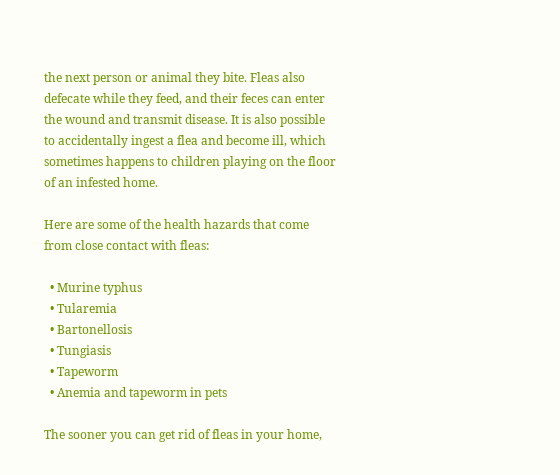the next person or animal they bite. Fleas also defecate while they feed, and their feces can enter the wound and transmit disease. It is also possible to accidentally ingest a flea and become ill, which sometimes happens to children playing on the floor of an infested home.

Here are some of the health hazards that come from close contact with fleas:

  • Murine typhus
  • Tularemia
  • Bartonellosis
  • Tungiasis
  • Tapeworm
  • Anemia and tapeworm in pets

The sooner you can get rid of fleas in your home,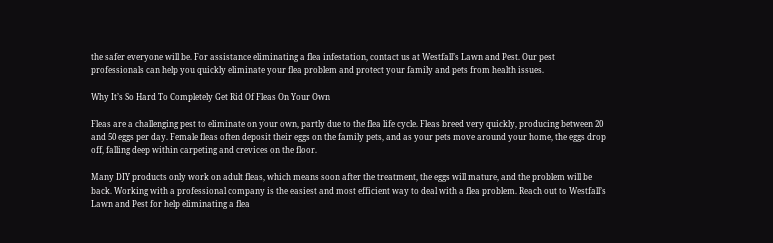the safer everyone will be. For assistance eliminating a flea infestation, contact us at Westfall’s Lawn and Pest. Our pest professionals can help you quickly eliminate your flea problem and protect your family and pets from health issues.

Why It’s So Hard To Completely Get Rid Of Fleas On Your Own

Fleas are a challenging pest to eliminate on your own, partly due to the flea life cycle. Fleas breed very quickly, producing between 20 and 50 eggs per day. Female fleas often deposit their eggs on the family pets, and as your pets move around your home, the eggs drop off, falling deep within carpeting and crevices on the floor.

Many DIY products only work on adult fleas, which means soon after the treatment, the eggs will mature, and the problem will be back. Working with a professional company is the easiest and most efficient way to deal with a flea problem. Reach out to Westfall’s Lawn and Pest for help eliminating a flea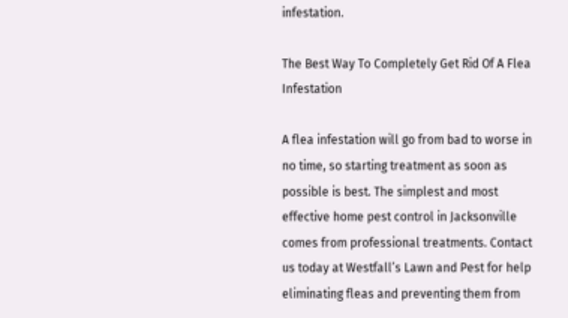infestation.

The Best Way To Completely Get Rid Of A Flea Infestation

A flea infestation will go from bad to worse in no time, so starting treatment as soon as possible is best. The simplest and most effective home pest control in Jacksonville comes from professional treatments. Contact us today at Westfall’s Lawn and Pest for help eliminating fleas and preventing them from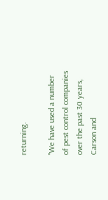returning.

"We have used a number of pest control companies over the past 30 years, Carson and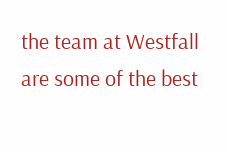the team at Westfall are some of the best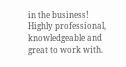in the business! Highly professional, knowledgeable and great to work with.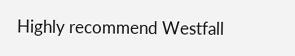Highly recommend Westfall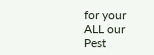for your ALL our Pest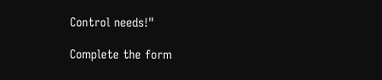Control needs!"

Complete the form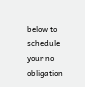below to schedule your no obligation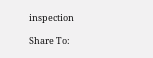inspection

Share To: